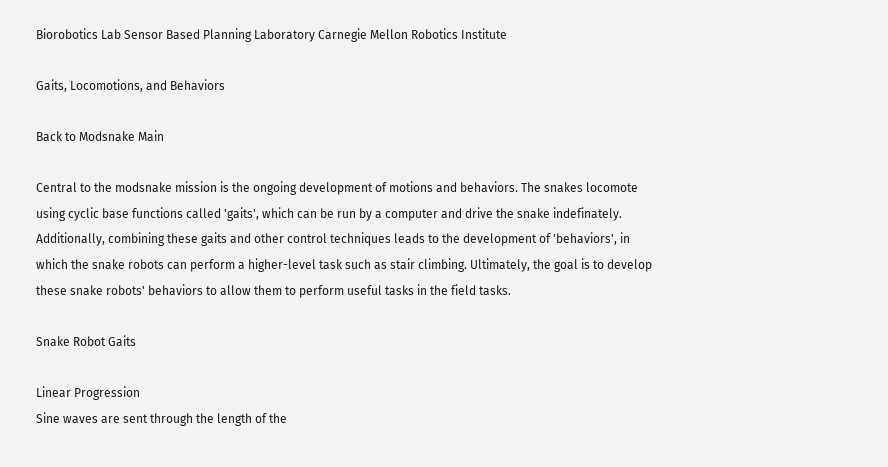Biorobotics Lab Sensor Based Planning Laboratory Carnegie Mellon Robotics Institute

Gaits, Locomotions, and Behaviors

Back to Modsnake Main

Central to the modsnake mission is the ongoing development of motions and behaviors. The snakes locomote using cyclic base functions called 'gaits', which can be run by a computer and drive the snake indefinately. Additionally, combining these gaits and other control techniques leads to the development of 'behaviors', in which the snake robots can perform a higher-level task such as stair climbing. Ultimately, the goal is to develop these snake robots' behaviors to allow them to perform useful tasks in the field tasks.

Snake Robot Gaits

Linear Progression
Sine waves are sent through the length of the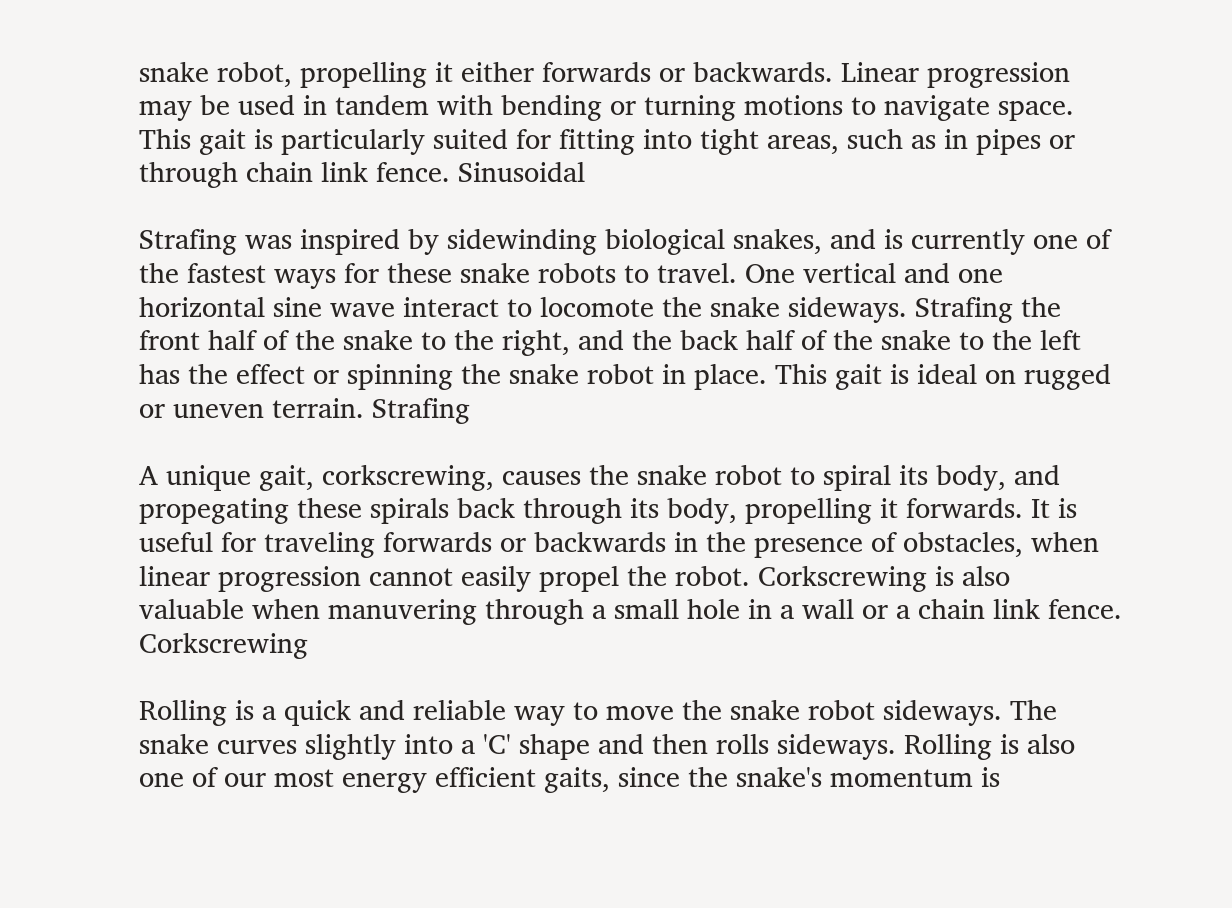snake robot, propelling it either forwards or backwards. Linear progression may be used in tandem with bending or turning motions to navigate space. This gait is particularly suited for fitting into tight areas, such as in pipes or through chain link fence. Sinusoidal

Strafing was inspired by sidewinding biological snakes, and is currently one of the fastest ways for these snake robots to travel. One vertical and one horizontal sine wave interact to locomote the snake sideways. Strafing the front half of the snake to the right, and the back half of the snake to the left has the effect or spinning the snake robot in place. This gait is ideal on rugged or uneven terrain. Strafing

A unique gait, corkscrewing, causes the snake robot to spiral its body, and propegating these spirals back through its body, propelling it forwards. It is useful for traveling forwards or backwards in the presence of obstacles, when linear progression cannot easily propel the robot. Corkscrewing is also valuable when manuvering through a small hole in a wall or a chain link fence. Corkscrewing

Rolling is a quick and reliable way to move the snake robot sideways. The snake curves slightly into a 'C' shape and then rolls sideways. Rolling is also one of our most energy efficient gaits, since the snake's momentum is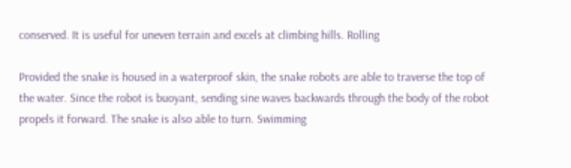conserved. It is useful for uneven terrain and excels at climbing hills. Rolling

Provided the snake is housed in a waterproof skin, the snake robots are able to traverse the top of the water. Since the robot is buoyant, sending sine waves backwards through the body of the robot propels it forward. The snake is also able to turn. Swimming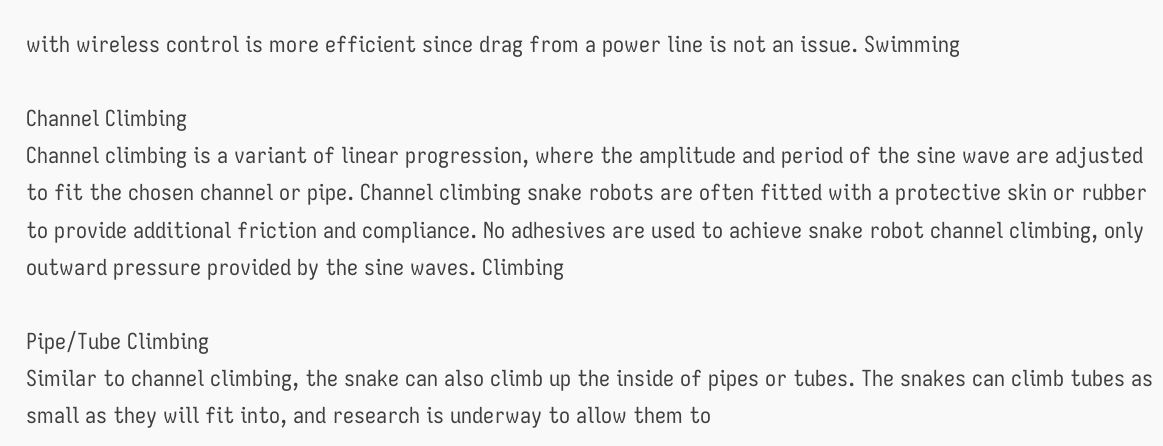with wireless control is more efficient since drag from a power line is not an issue. Swimming

Channel Climbing
Channel climbing is a variant of linear progression, where the amplitude and period of the sine wave are adjusted to fit the chosen channel or pipe. Channel climbing snake robots are often fitted with a protective skin or rubber to provide additional friction and compliance. No adhesives are used to achieve snake robot channel climbing, only outward pressure provided by the sine waves. Climbing

Pipe/Tube Climbing
Similar to channel climbing, the snake can also climb up the inside of pipes or tubes. The snakes can climb tubes as small as they will fit into, and research is underway to allow them to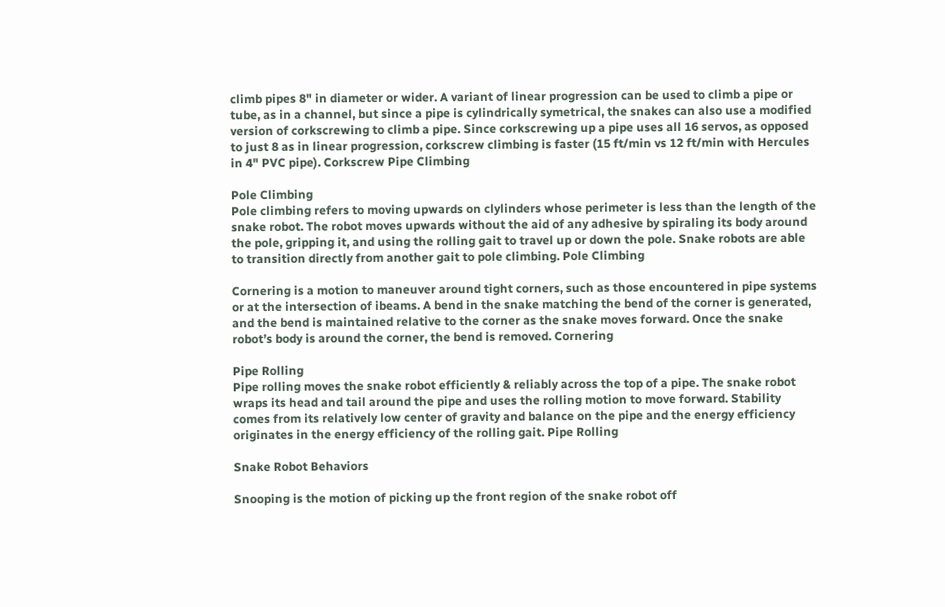climb pipes 8" in diameter or wider. A variant of linear progression can be used to climb a pipe or tube, as in a channel, but since a pipe is cylindrically symetrical, the snakes can also use a modified version of corkscrewing to climb a pipe. Since corkscrewing up a pipe uses all 16 servos, as opposed to just 8 as in linear progression, corkscrew climbing is faster (15 ft/min vs 12 ft/min with Hercules in 4" PVC pipe). Corkscrew Pipe Climbing

Pole Climbing
Pole climbing refers to moving upwards on clylinders whose perimeter is less than the length of the snake robot. The robot moves upwards without the aid of any adhesive by spiraling its body around the pole, gripping it, and using the rolling gait to travel up or down the pole. Snake robots are able to transition directly from another gait to pole climbing. Pole Climbing

Cornering is a motion to maneuver around tight corners, such as those encountered in pipe systems or at the intersection of ibeams. A bend in the snake matching the bend of the corner is generated, and the bend is maintained relative to the corner as the snake moves forward. Once the snake robot’s body is around the corner, the bend is removed. Cornering

Pipe Rolling
Pipe rolling moves the snake robot efficiently & reliably across the top of a pipe. The snake robot wraps its head and tail around the pipe and uses the rolling motion to move forward. Stability comes from its relatively low center of gravity and balance on the pipe and the energy efficiency originates in the energy efficiency of the rolling gait. Pipe Rolling

Snake Robot Behaviors

Snooping is the motion of picking up the front region of the snake robot off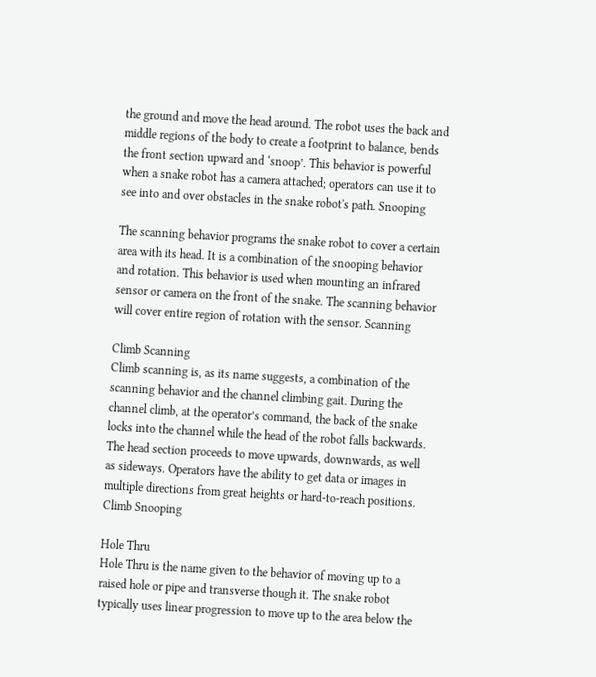the ground and move the head around. The robot uses the back and middle regions of the body to create a footprint to balance, bends the front section upward and ‘snoop’. This behavior is powerful when a snake robot has a camera attached; operators can use it to see into and over obstacles in the snake robot's path. Snooping

The scanning behavior programs the snake robot to cover a certain area with its head. It is a combination of the snooping behavior and rotation. This behavior is used when mounting an infrared sensor or camera on the front of the snake. The scanning behavior will cover entire region of rotation with the sensor. Scanning

Climb Scanning
Climb scanning is, as its name suggests, a combination of the scanning behavior and the channel climbing gait. During the channel climb, at the operator’s command, the back of the snake locks into the channel while the head of the robot falls backwards. The head section proceeds to move upwards, downwards, as well as sideways. Operators have the ability to get data or images in multiple directions from great heights or hard-to-reach positions. Climb Snooping

Hole Thru
Hole Thru is the name given to the behavior of moving up to a raised hole or pipe and transverse though it. The snake robot typically uses linear progression to move up to the area below the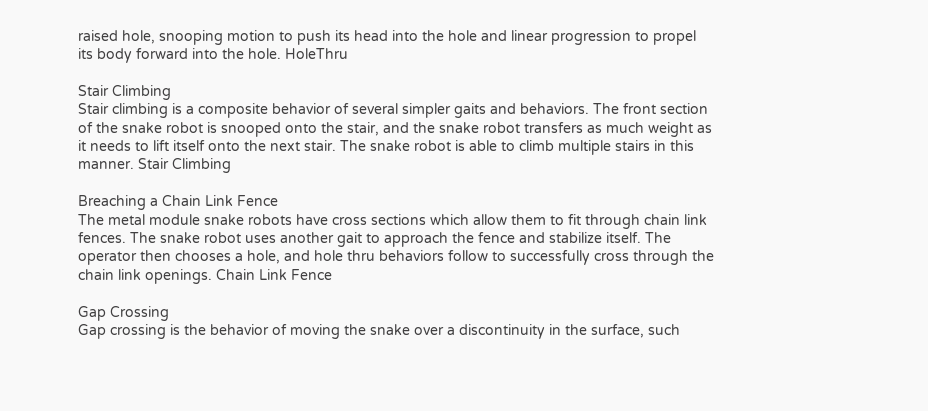raised hole, snooping motion to push its head into the hole and linear progression to propel its body forward into the hole. HoleThru

Stair Climbing
Stair climbing is a composite behavior of several simpler gaits and behaviors. The front section of the snake robot is snooped onto the stair, and the snake robot transfers as much weight as it needs to lift itself onto the next stair. The snake robot is able to climb multiple stairs in this manner. Stair Climbing

Breaching a Chain Link Fence
The metal module snake robots have cross sections which allow them to fit through chain link fences. The snake robot uses another gait to approach the fence and stabilize itself. The operator then chooses a hole, and hole thru behaviors follow to successfully cross through the chain link openings. Chain Link Fence

Gap Crossing
Gap crossing is the behavior of moving the snake over a discontinuity in the surface, such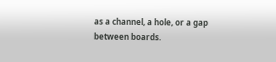as a channel, a hole, or a gap between boards.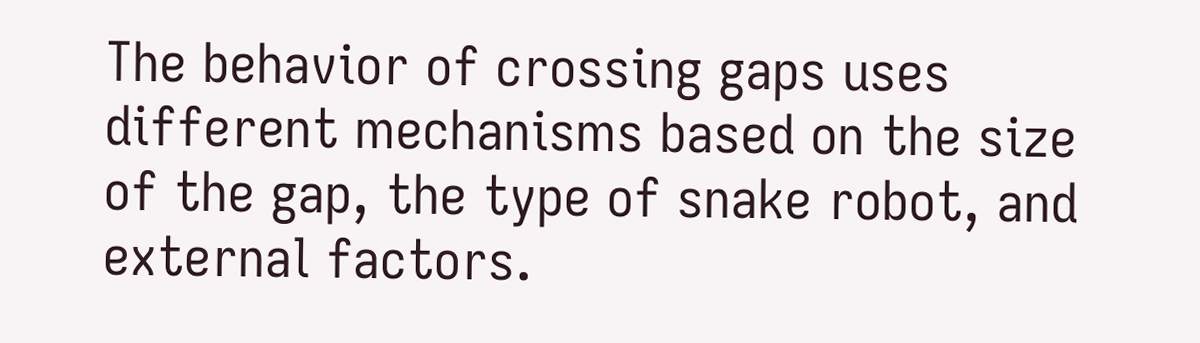The behavior of crossing gaps uses different mechanisms based on the size of the gap, the type of snake robot, and external factors.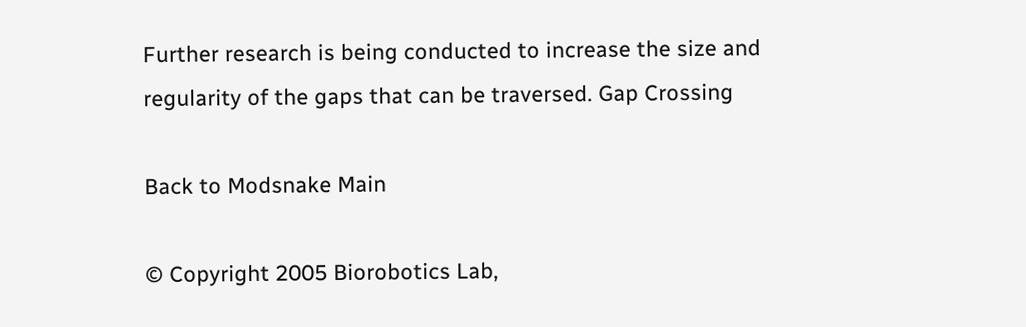Further research is being conducted to increase the size and regularity of the gaps that can be traversed. Gap Crossing

Back to Modsnake Main

© Copyright 2005 Biorobotics Lab,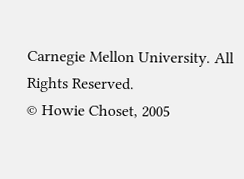Carnegie Mellon University. All Rights Reserved.
© Howie Choset, 2005